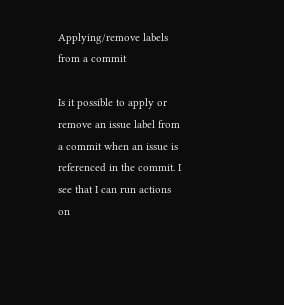Applying/remove labels from a commit

Is it possible to apply or remove an issue label from a commit when an issue is referenced in the commit. I see that I can run actions on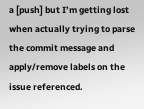a [push] but I’m getting lost when actually trying to parse the commit message and apply/remove labels on the issue referenced.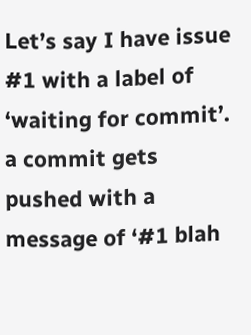Let’s say I have issue #1 with a label of ‘waiting for commit’. a commit gets pushed with a message of ‘#1 blah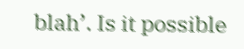blah’. Is it possible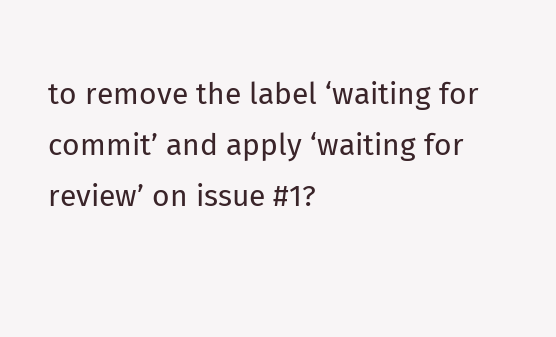to remove the label ‘waiting for commit’ and apply ‘waiting for review’ on issue #1?